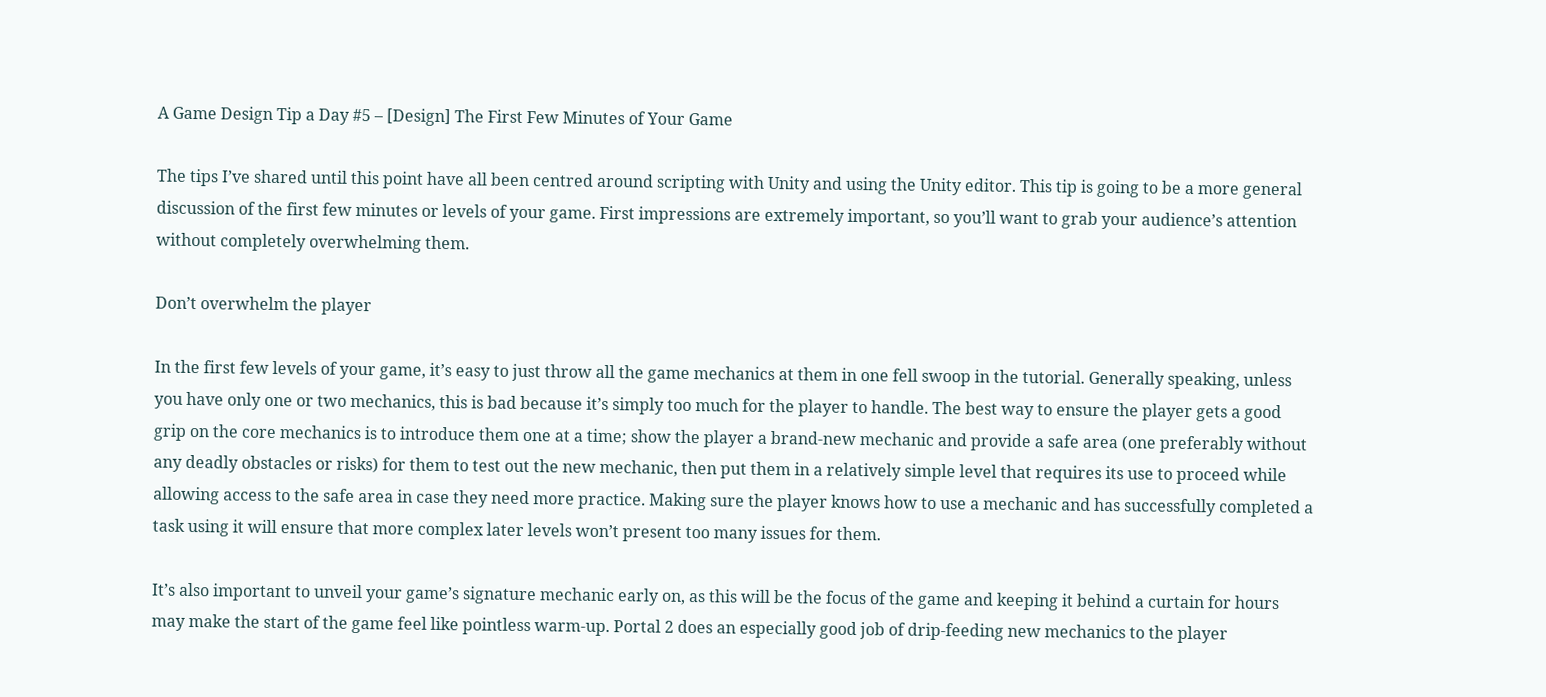A Game Design Tip a Day #5 – [Design] The First Few Minutes of Your Game

The tips I’ve shared until this point have all been centred around scripting with Unity and using the Unity editor. This tip is going to be a more general discussion of the first few minutes or levels of your game. First impressions are extremely important, so you’ll want to grab your audience’s attention without completely overwhelming them.

Don’t overwhelm the player

In the first few levels of your game, it’s easy to just throw all the game mechanics at them in one fell swoop in the tutorial. Generally speaking, unless you have only one or two mechanics, this is bad because it’s simply too much for the player to handle. The best way to ensure the player gets a good grip on the core mechanics is to introduce them one at a time; show the player a brand-new mechanic and provide a safe area (one preferably without any deadly obstacles or risks) for them to test out the new mechanic, then put them in a relatively simple level that requires its use to proceed while allowing access to the safe area in case they need more practice. Making sure the player knows how to use a mechanic and has successfully completed a task using it will ensure that more complex later levels won’t present too many issues for them.

It’s also important to unveil your game’s signature mechanic early on, as this will be the focus of the game and keeping it behind a curtain for hours may make the start of the game feel like pointless warm-up. Portal 2 does an especially good job of drip-feeding new mechanics to the player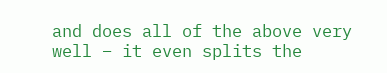and does all of the above very well – it even splits the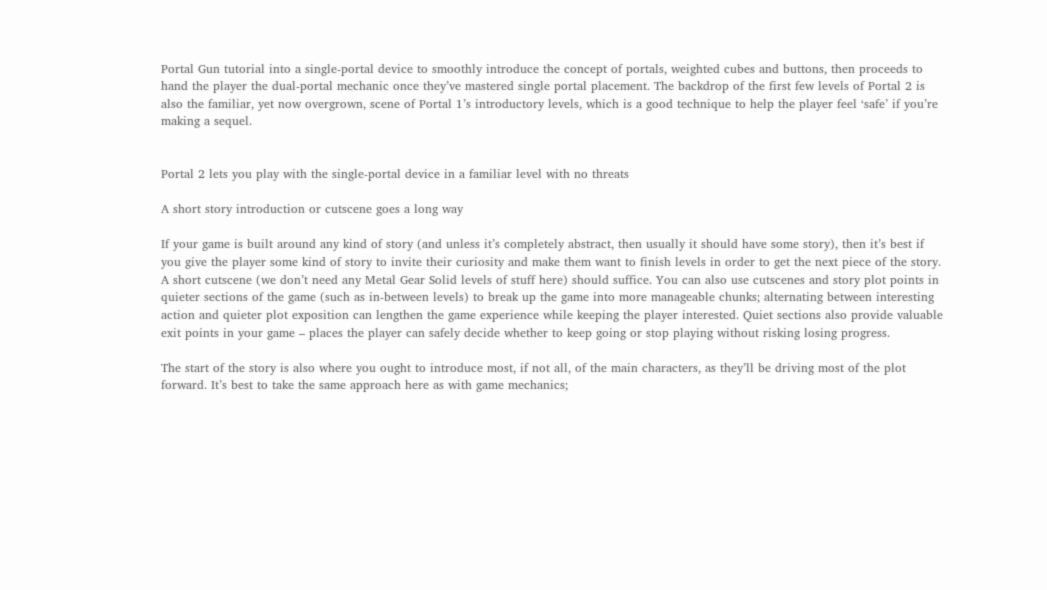Portal Gun tutorial into a single-portal device to smoothly introduce the concept of portals, weighted cubes and buttons, then proceeds to hand the player the dual-portal mechanic once they’ve mastered single portal placement. The backdrop of the first few levels of Portal 2 is also the familiar, yet now overgrown, scene of Portal 1’s introductory levels, which is a good technique to help the player feel ‘safe’ if you’re making a sequel.


Portal 2 lets you play with the single-portal device in a familiar level with no threats

A short story introduction or cutscene goes a long way

If your game is built around any kind of story (and unless it’s completely abstract, then usually it should have some story), then it’s best if you give the player some kind of story to invite their curiosity and make them want to finish levels in order to get the next piece of the story. A short cutscene (we don’t need any Metal Gear Solid levels of stuff here) should suffice. You can also use cutscenes and story plot points in quieter sections of the game (such as in-between levels) to break up the game into more manageable chunks; alternating between interesting action and quieter plot exposition can lengthen the game experience while keeping the player interested. Quiet sections also provide valuable exit points in your game – places the player can safely decide whether to keep going or stop playing without risking losing progress.

The start of the story is also where you ought to introduce most, if not all, of the main characters, as they’ll be driving most of the plot forward. It’s best to take the same approach here as with game mechanics;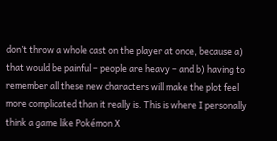don’t throw a whole cast on the player at once, because a) that would be painful – people are heavy – and b) having to remember all these new characters will make the plot feel more complicated than it really is. This is where I personally think a game like Pokémon X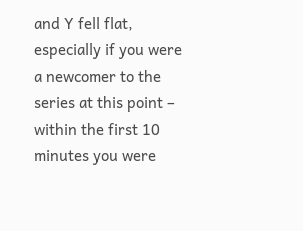and Y fell flat, especially if you were a newcomer to the series at this point – within the first 10 minutes you were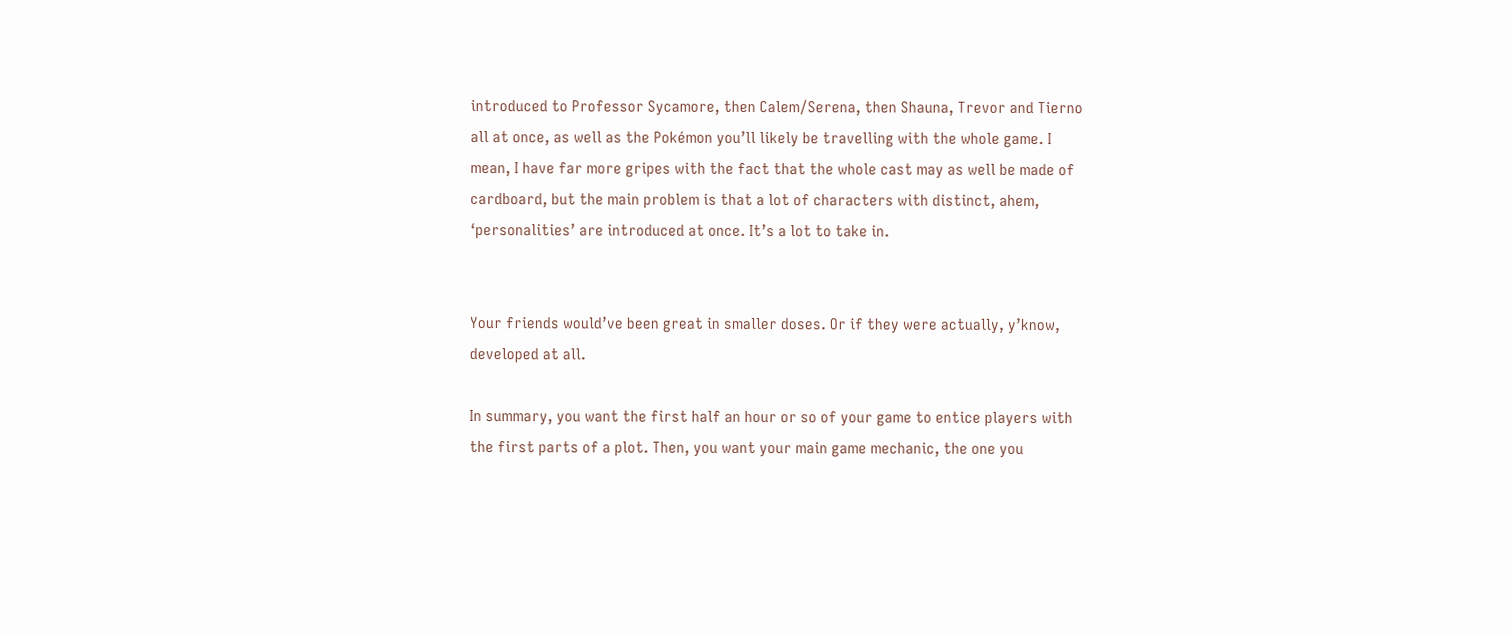introduced to Professor Sycamore, then Calem/Serena, then Shauna, Trevor and Tierno all at once, as well as the Pokémon you’ll likely be travelling with the whole game. I mean, I have far more gripes with the fact that the whole cast may as well be made of cardboard, but the main problem is that a lot of characters with distinct, ahem, ‘personalities’ are introduced at once. It’s a lot to take in.


Your friends would’ve been great in smaller doses. Or if they were actually, y’know, developed at all.

In summary, you want the first half an hour or so of your game to entice players with the first parts of a plot. Then, you want your main game mechanic, the one you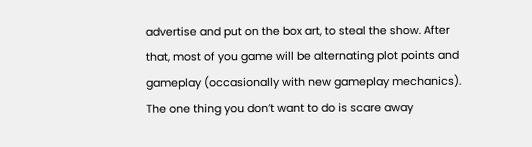advertise and put on the box art, to steal the show. After that, most of you game will be alternating plot points and gameplay (occasionally with new gameplay mechanics). The one thing you don’t want to do is scare away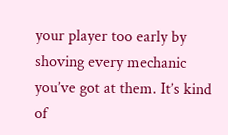your player too early by shoving every mechanic you’ve got at them. It’s kind of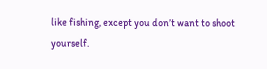like fishing, except you don’t want to shoot yourself.